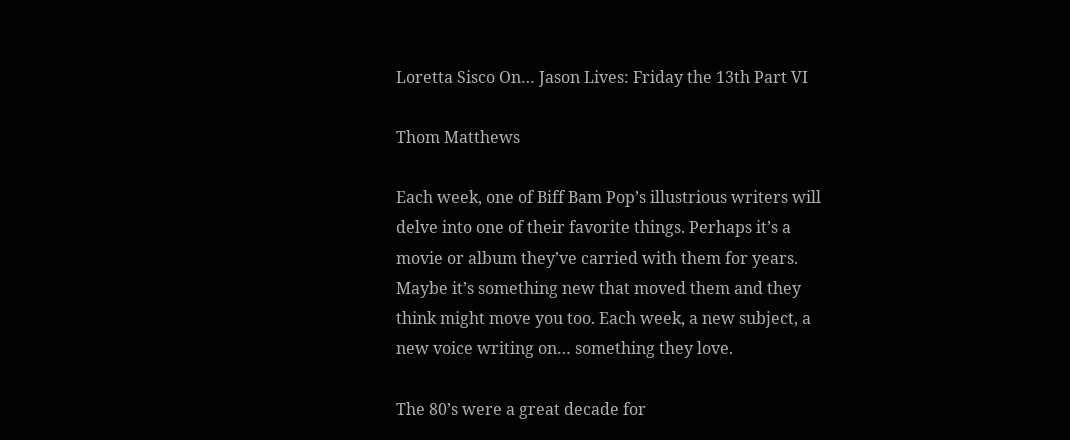Loretta Sisco On… Jason Lives: Friday the 13th Part VI

Thom Matthews

Each week, one of Biff Bam Pop’s illustrious writers will delve into one of their favorite things. Perhaps it’s a movie or album they’ve carried with them for years. Maybe it’s something new that moved them and they think might move you too. Each week, a new subject, a new voice writing on… something they love.

The 80’s were a great decade for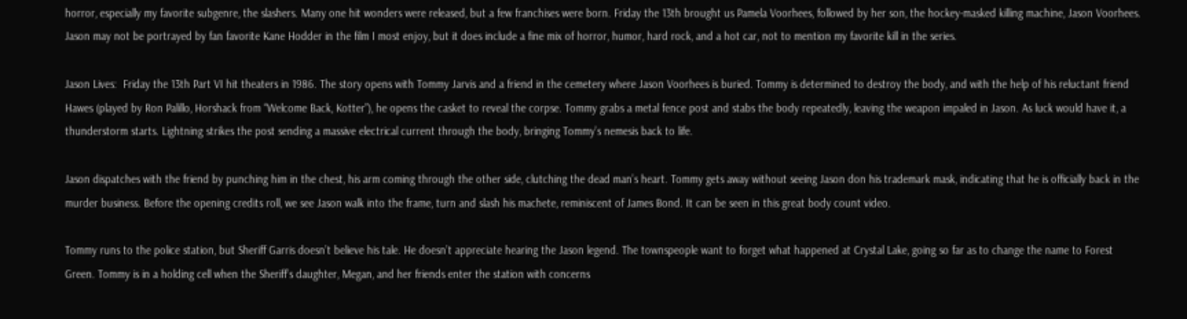horror, especially my favorite subgenre, the slashers. Many one hit wonders were released, but a few franchises were born. Friday the 13th brought us Pamela Voorhees, followed by her son, the hockey-masked killing machine, Jason Voorhees. Jason may not be portrayed by fan favorite Kane Hodder in the film I most enjoy, but it does include a fine mix of horror, humor, hard rock, and a hot car, not to mention my favorite kill in the series.

Jason Lives:  Friday the 13th Part VI hit theaters in 1986. The story opens with Tommy Jarvis and a friend in the cemetery where Jason Voorhees is buried. Tommy is determined to destroy the body, and with the help of his reluctant friend Hawes (played by Ron Palillo, Horshack from “Welcome Back, Kotter”), he opens the casket to reveal the corpse. Tommy grabs a metal fence post and stabs the body repeatedly, leaving the weapon impaled in Jason. As luck would have it, a thunderstorm starts. Lightning strikes the post sending a massive electrical current through the body, bringing Tommy’s nemesis back to life.

Jason dispatches with the friend by punching him in the chest, his arm coming through the other side, clutching the dead man’s heart. Tommy gets away without seeing Jason don his trademark mask, indicating that he is officially back in the murder business. Before the opening credits roll, we see Jason walk into the frame, turn and slash his machete, reminiscent of James Bond. It can be seen in this great body count video.

Tommy runs to the police station, but Sheriff Garris doesn’t believe his tale. He doesn’t appreciate hearing the Jason legend. The townspeople want to forget what happened at Crystal Lake, going so far as to change the name to Forest Green. Tommy is in a holding cell when the Sheriff’s daughter, Megan, and her friends enter the station with concerns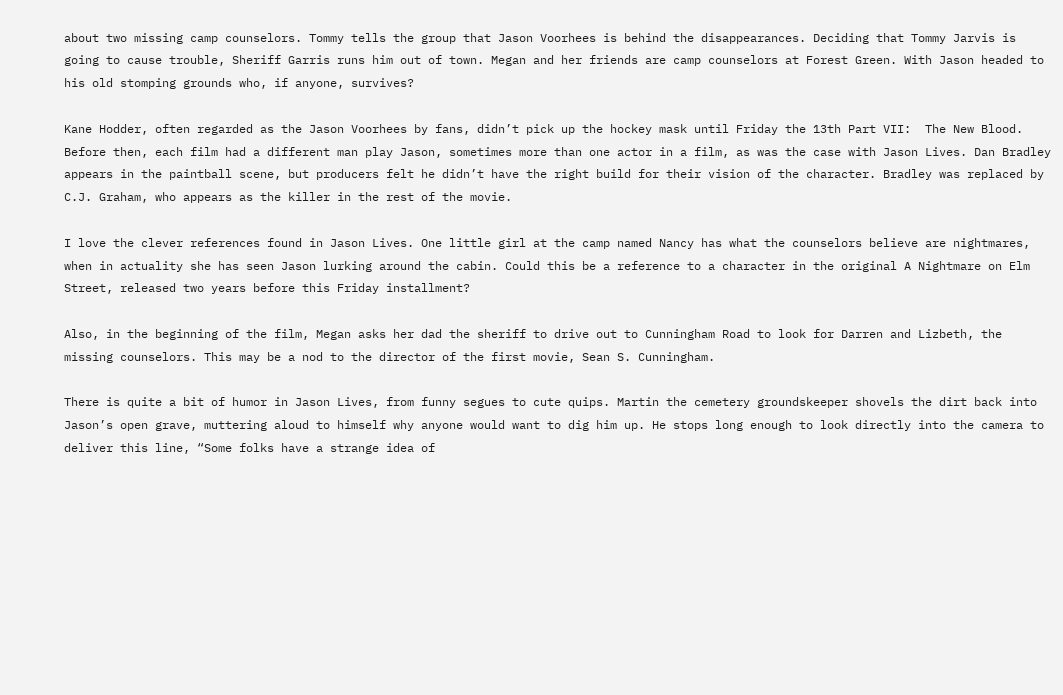about two missing camp counselors. Tommy tells the group that Jason Voorhees is behind the disappearances. Deciding that Tommy Jarvis is going to cause trouble, Sheriff Garris runs him out of town. Megan and her friends are camp counselors at Forest Green. With Jason headed to his old stomping grounds who, if anyone, survives?

Kane Hodder, often regarded as the Jason Voorhees by fans, didn’t pick up the hockey mask until Friday the 13th Part VII:  The New Blood. Before then, each film had a different man play Jason, sometimes more than one actor in a film, as was the case with Jason Lives. Dan Bradley appears in the paintball scene, but producers felt he didn’t have the right build for their vision of the character. Bradley was replaced by C.J. Graham, who appears as the killer in the rest of the movie.

I love the clever references found in Jason Lives. One little girl at the camp named Nancy has what the counselors believe are nightmares, when in actuality she has seen Jason lurking around the cabin. Could this be a reference to a character in the original A Nightmare on Elm Street, released two years before this Friday installment?

Also, in the beginning of the film, Megan asks her dad the sheriff to drive out to Cunningham Road to look for Darren and Lizbeth, the missing counselors. This may be a nod to the director of the first movie, Sean S. Cunningham.

There is quite a bit of humor in Jason Lives, from funny segues to cute quips. Martin the cemetery groundskeeper shovels the dirt back into Jason’s open grave, muttering aloud to himself why anyone would want to dig him up. He stops long enough to look directly into the camera to deliver this line, “Some folks have a strange idea of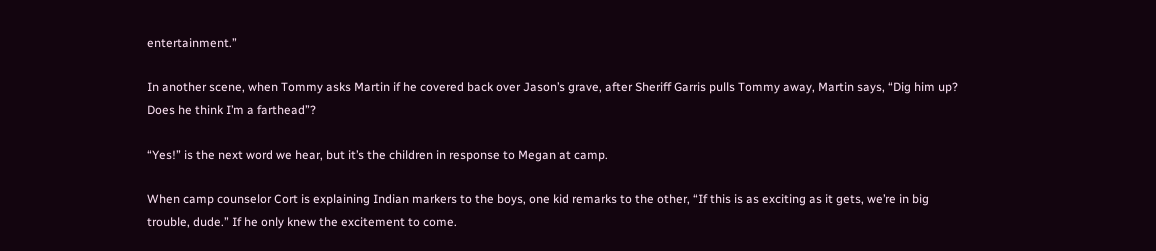entertainment.”

In another scene, when Tommy asks Martin if he covered back over Jason’s grave, after Sheriff Garris pulls Tommy away, Martin says, “Dig him up? Does he think I’m a farthead”?

“Yes!” is the next word we hear, but it’s the children in response to Megan at camp.

When camp counselor Cort is explaining Indian markers to the boys, one kid remarks to the other, “If this is as exciting as it gets, we’re in big trouble, dude.” If he only knew the excitement to come.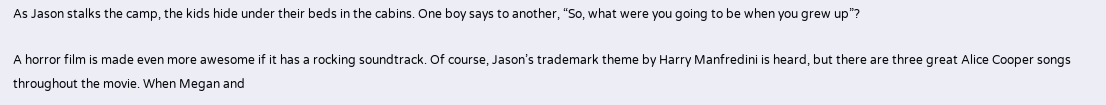As Jason stalks the camp, the kids hide under their beds in the cabins. One boy says to another, “So, what were you going to be when you grew up”?

A horror film is made even more awesome if it has a rocking soundtrack. Of course, Jason’s trademark theme by Harry Manfredini is heard, but there are three great Alice Cooper songs throughout the movie. When Megan and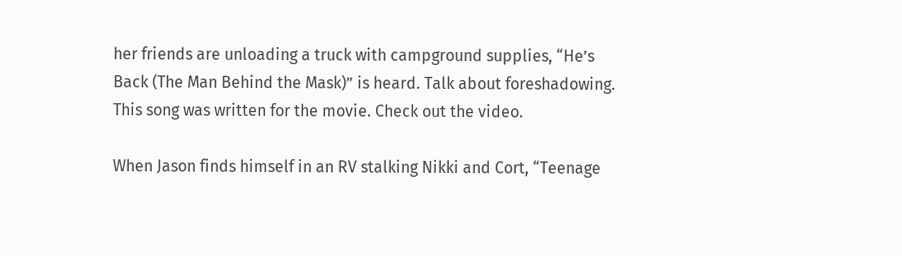her friends are unloading a truck with campground supplies, “He’s Back (The Man Behind the Mask)” is heard. Talk about foreshadowing. This song was written for the movie. Check out the video.

When Jason finds himself in an RV stalking Nikki and Cort, “Teenage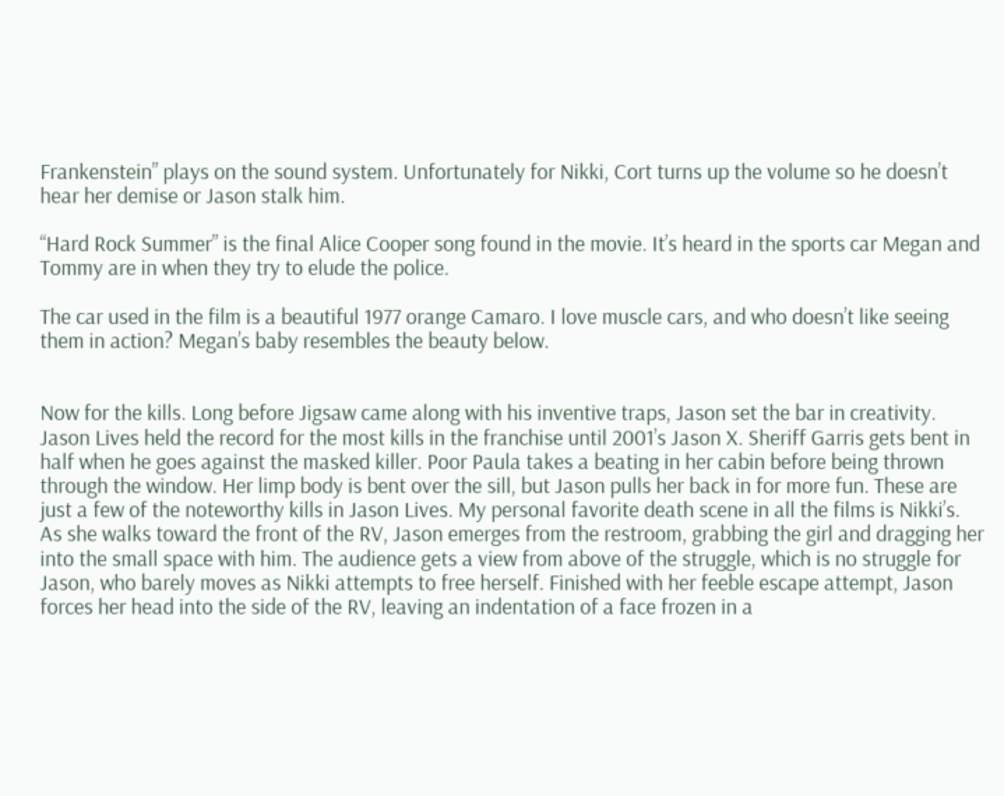Frankenstein” plays on the sound system. Unfortunately for Nikki, Cort turns up the volume so he doesn’t hear her demise or Jason stalk him.

“Hard Rock Summer” is the final Alice Cooper song found in the movie. It’s heard in the sports car Megan and Tommy are in when they try to elude the police.

The car used in the film is a beautiful 1977 orange Camaro. I love muscle cars, and who doesn’t like seeing them in action? Megan’s baby resembles the beauty below.


Now for the kills. Long before Jigsaw came along with his inventive traps, Jason set the bar in creativity. Jason Lives held the record for the most kills in the franchise until 2001’s Jason X. Sheriff Garris gets bent in half when he goes against the masked killer. Poor Paula takes a beating in her cabin before being thrown through the window. Her limp body is bent over the sill, but Jason pulls her back in for more fun. These are just a few of the noteworthy kills in Jason Lives. My personal favorite death scene in all the films is Nikki’s. As she walks toward the front of the RV, Jason emerges from the restroom, grabbing the girl and dragging her into the small space with him. The audience gets a view from above of the struggle, which is no struggle for Jason, who barely moves as Nikki attempts to free herself. Finished with her feeble escape attempt, Jason forces her head into the side of the RV, leaving an indentation of a face frozen in a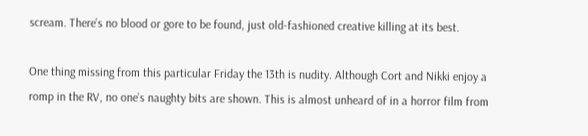scream. There’s no blood or gore to be found, just old-fashioned creative killing at its best.

One thing missing from this particular Friday the 13th is nudity. Although Cort and Nikki enjoy a romp in the RV, no one’s naughty bits are shown. This is almost unheard of in a horror film from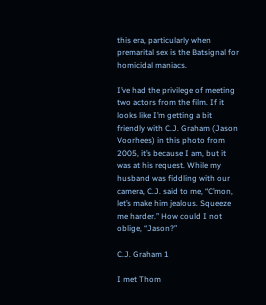this era, particularly when premarital sex is the Batsignal for homicidal maniacs.

I’ve had the privilege of meeting two actors from the film. If it looks like I’m getting a bit friendly with C.J. Graham (Jason Voorhees) in this photo from 2005, it’s because I am, but it was at his request. While my husband was fiddling with our camera, C.J. said to me, “C’mon, let’s make him jealous. Squeeze me harder.” How could I not oblige, “Jason?”

C.J. Graham 1

I met Thom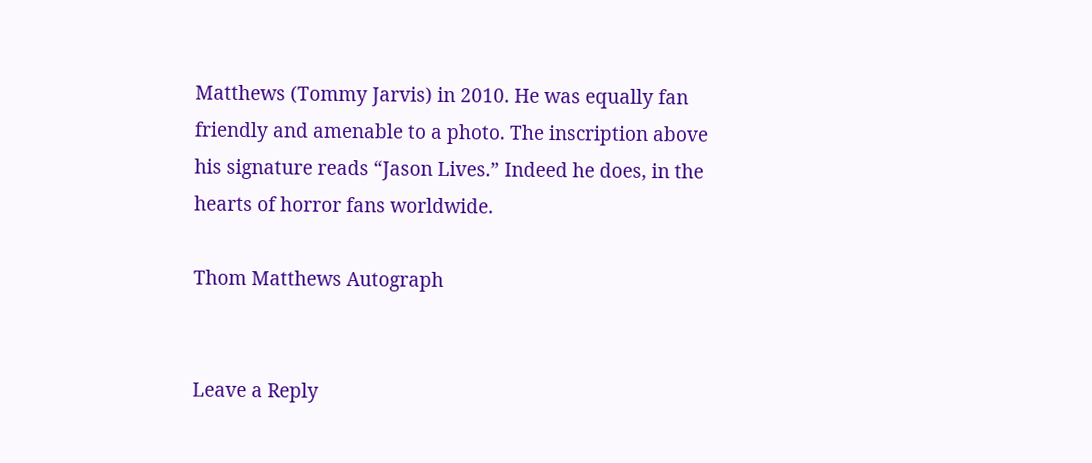Matthews (Tommy Jarvis) in 2010. He was equally fan friendly and amenable to a photo. The inscription above his signature reads “Jason Lives.” Indeed he does, in the hearts of horror fans worldwide.

Thom Matthews Autograph


Leave a Reply